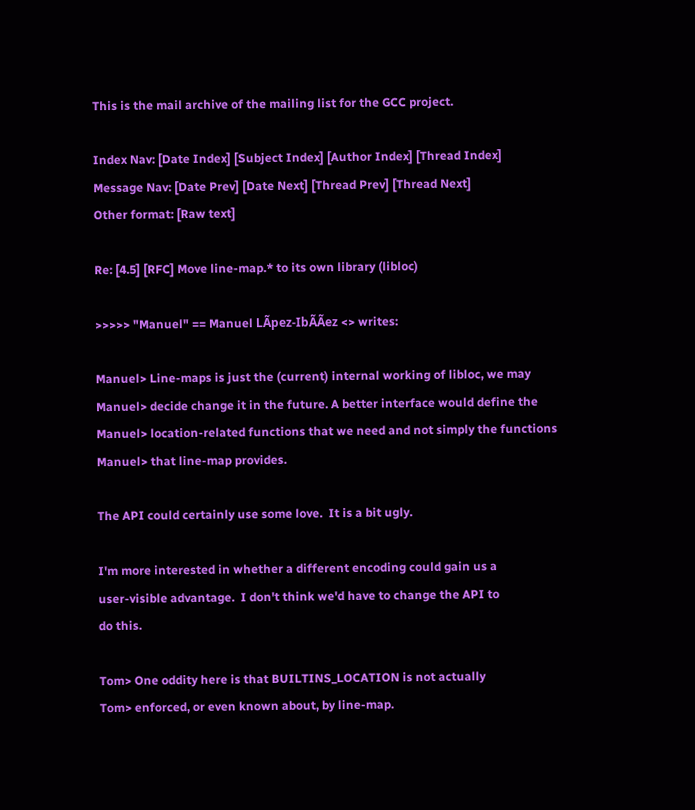This is the mail archive of the mailing list for the GCC project.

Index Nav: [Date Index] [Subject Index] [Author Index] [Thread Index]
Message Nav: [Date Prev] [Date Next] [Thread Prev] [Thread Next]
Other format: [Raw text]

Re: [4.5] [RFC] Move line-map.* to its own library (libloc)

>>>>> "Manuel" == Manuel LÃpez-IbÃÃez <> writes:

Manuel> Line-maps is just the (current) internal working of libloc, we may
Manuel> decide change it in the future. A better interface would define the
Manuel> location-related functions that we need and not simply the functions
Manuel> that line-map provides.

The API could certainly use some love.  It is a bit ugly.

I'm more interested in whether a different encoding could gain us a
user-visible advantage.  I don't think we'd have to change the API to
do this.

Tom> One oddity here is that BUILTINS_LOCATION is not actually
Tom> enforced, or even known about, by line-map.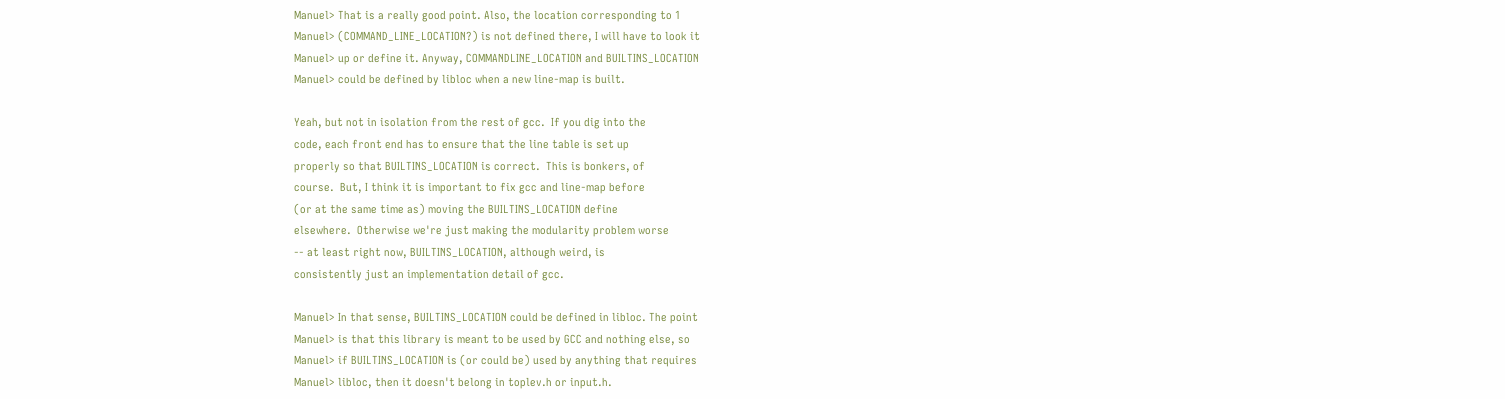Manuel> That is a really good point. Also, the location corresponding to 1
Manuel> (COMMAND_LINE_LOCATION?) is not defined there, I will have to look it
Manuel> up or define it. Anyway, COMMANDLINE_LOCATION and BUILTINS_LOCATION
Manuel> could be defined by libloc when a new line-map is built.

Yeah, but not in isolation from the rest of gcc.  If you dig into the
code, each front end has to ensure that the line table is set up
properly so that BUILTINS_LOCATION is correct.  This is bonkers, of
course.  But, I think it is important to fix gcc and line-map before
(or at the same time as) moving the BUILTINS_LOCATION define
elsewhere.  Otherwise we're just making the modularity problem worse
-- at least right now, BUILTINS_LOCATION, although weird, is
consistently just an implementation detail of gcc.

Manuel> In that sense, BUILTINS_LOCATION could be defined in libloc. The point
Manuel> is that this library is meant to be used by GCC and nothing else, so
Manuel> if BUILTINS_LOCATION is (or could be) used by anything that requires
Manuel> libloc, then it doesn't belong in toplev.h or input.h.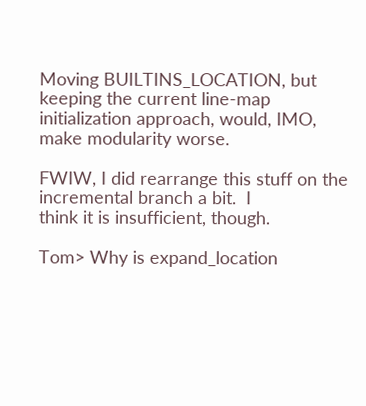Moving BUILTINS_LOCATION, but keeping the current line-map
initialization approach, would, IMO, make modularity worse.

FWIW, I did rearrange this stuff on the incremental branch a bit.  I
think it is insufficient, though.

Tom> Why is expand_location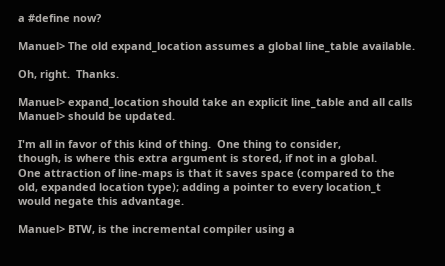a #define now?

Manuel> The old expand_location assumes a global line_table available.

Oh, right.  Thanks.

Manuel> expand_location should take an explicit line_table and all calls
Manuel> should be updated.

I'm all in favor of this kind of thing.  One thing to consider,
though, is where this extra argument is stored, if not in a global.
One attraction of line-maps is that it saves space (compared to the
old, expanded location type); adding a pointer to every location_t
would negate this advantage.

Manuel> BTW, is the incremental compiler using a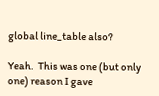global line_table also?

Yeah.  This was one (but only one) reason I gave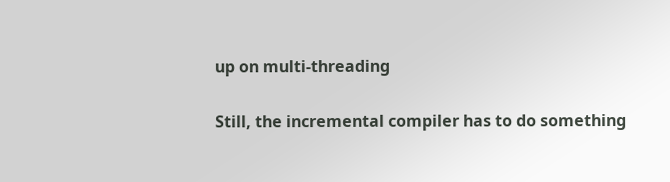up on multi-threading

Still, the incremental compiler has to do something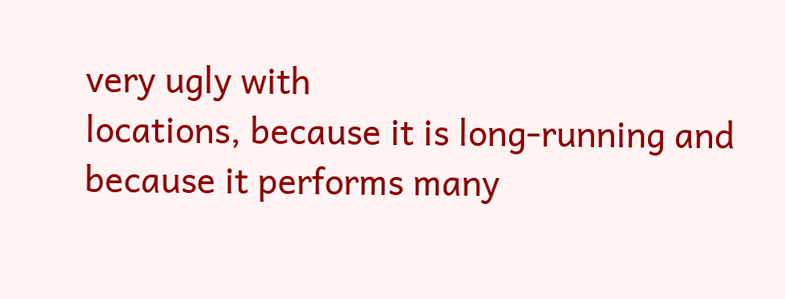very ugly with
locations, because it is long-running and because it performs many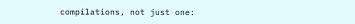compilations, not just one: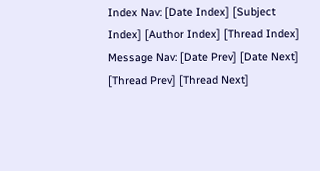Index Nav: [Date Index] [Subject Index] [Author Index] [Thread Index]
Message Nav: [Date Prev] [Date Next] [Thread Prev] [Thread Next]